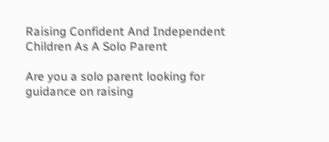Raising Confident And Independent Children As A Solo Parent

Are you a solo parent looking for guidance on raising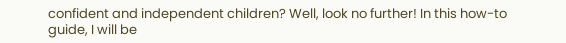confident and independent children? Well, look no further! In this how-to guide, I will be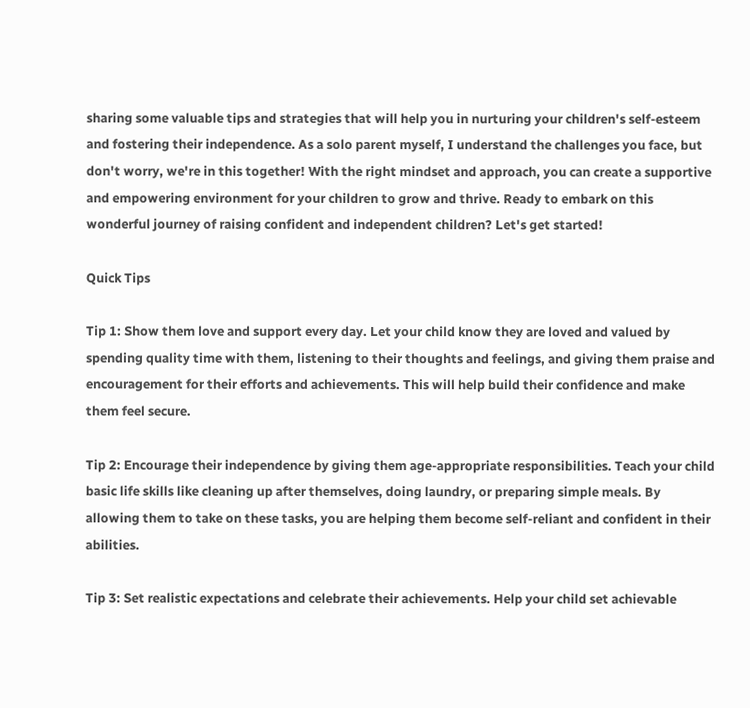sharing some valuable tips and strategies that will help you in nurturing your children's self-esteem and fostering their independence. As a solo parent myself, I understand the challenges you face, but don't worry, we're in this together! With the right mindset and approach, you can create a supportive and empowering environment for your children to grow and thrive. Ready to embark on this wonderful journey of raising confident and independent children? Let's get started!

Quick Tips

Tip 1: Show them love and support every day. Let your child know they are loved and valued by spending quality time with them, listening to their thoughts and feelings, and giving them praise and encouragement for their efforts and achievements. This will help build their confidence and make them feel secure.

Tip 2: Encourage their independence by giving them age-appropriate responsibilities. Teach your child basic life skills like cleaning up after themselves, doing laundry, or preparing simple meals. By allowing them to take on these tasks, you are helping them become self-reliant and confident in their abilities.

Tip 3: Set realistic expectations and celebrate their achievements. Help your child set achievable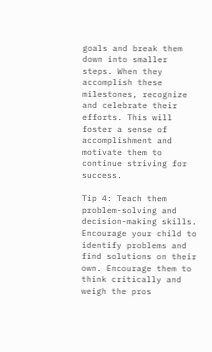goals and break them down into smaller steps. When they accomplish these milestones, recognize and celebrate their efforts. This will foster a sense of accomplishment and motivate them to continue striving for success.

Tip 4: Teach them problem-solving and decision-making skills. Encourage your child to identify problems and find solutions on their own. Encourage them to think critically and weigh the pros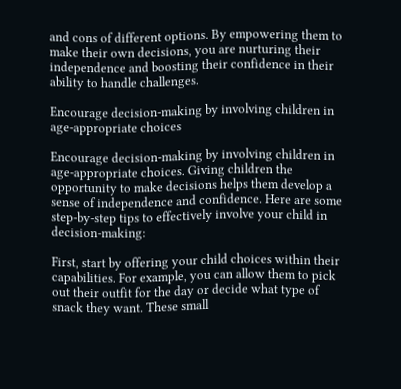and cons of different options. By empowering them to make their own decisions, you are nurturing their independence and boosting their confidence in their ability to handle challenges.

Encourage decision-making by involving children in age-appropriate choices

Encourage decision-making by involving children in age-appropriate choices. Giving children the opportunity to make decisions helps them develop a sense of independence and confidence. Here are some step-by-step tips to effectively involve your child in decision-making:

First, start by offering your child choices within their capabilities. For example, you can allow them to pick out their outfit for the day or decide what type of snack they want. These small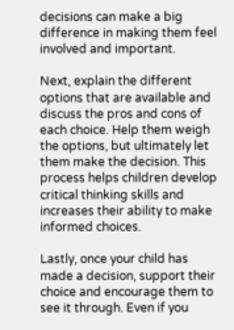decisions can make a big difference in making them feel involved and important.

Next, explain the different options that are available and discuss the pros and cons of each choice. Help them weigh the options, but ultimately let them make the decision. This process helps children develop critical thinking skills and increases their ability to make informed choices.

Lastly, once your child has made a decision, support their choice and encourage them to see it through. Even if you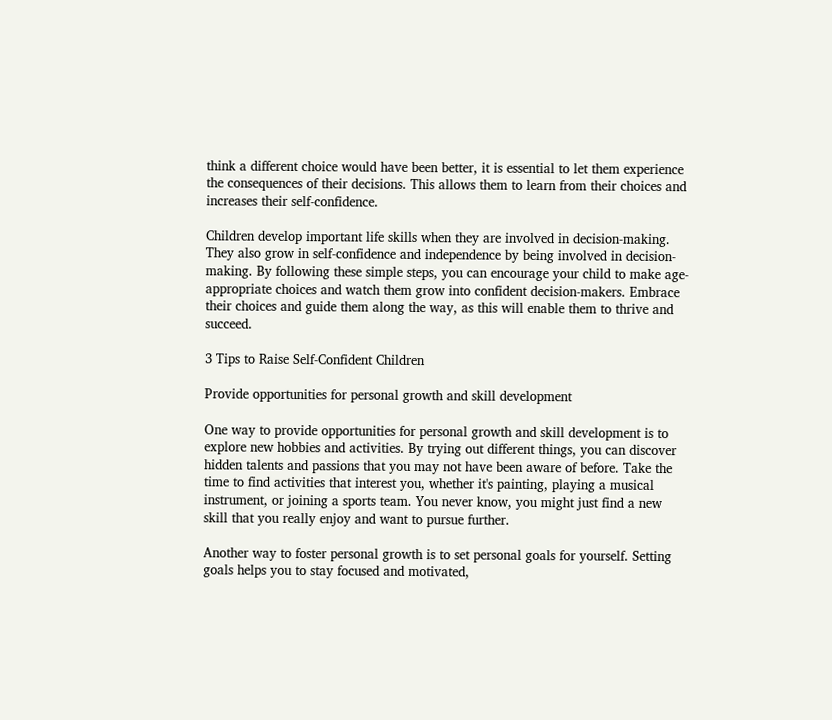think a different choice would have been better, it is essential to let them experience the consequences of their decisions. This allows them to learn from their choices and increases their self-confidence.

Children develop important life skills when they are involved in decision-making. They also grow in self-confidence and independence by being involved in decision-making. By following these simple steps, you can encourage your child to make age-appropriate choices and watch them grow into confident decision-makers. Embrace their choices and guide them along the way, as this will enable them to thrive and succeed.

3 Tips to Raise Self-Confident Children

Provide opportunities for personal growth and skill development

One way to provide opportunities for personal growth and skill development is to explore new hobbies and activities. By trying out different things, you can discover hidden talents and passions that you may not have been aware of before. Take the time to find activities that interest you, whether it's painting, playing a musical instrument, or joining a sports team. You never know, you might just find a new skill that you really enjoy and want to pursue further.

Another way to foster personal growth is to set personal goals for yourself. Setting goals helps you to stay focused and motivated,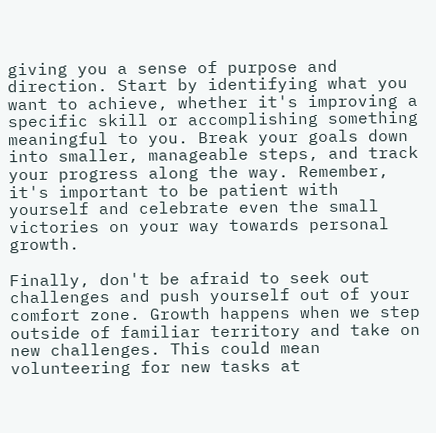giving you a sense of purpose and direction. Start by identifying what you want to achieve, whether it's improving a specific skill or accomplishing something meaningful to you. Break your goals down into smaller, manageable steps, and track your progress along the way. Remember, it's important to be patient with yourself and celebrate even the small victories on your way towards personal growth.

Finally, don't be afraid to seek out challenges and push yourself out of your comfort zone. Growth happens when we step outside of familiar territory and take on new challenges. This could mean volunteering for new tasks at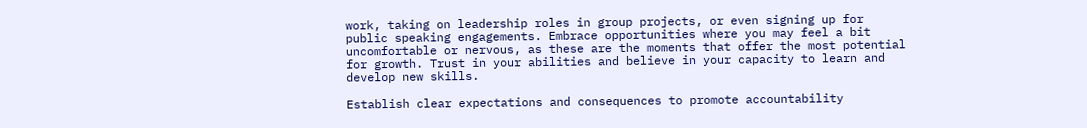work, taking on leadership roles in group projects, or even signing up for public speaking engagements. Embrace opportunities where you may feel a bit uncomfortable or nervous, as these are the moments that offer the most potential for growth. Trust in your abilities and believe in your capacity to learn and develop new skills.

Establish clear expectations and consequences to promote accountability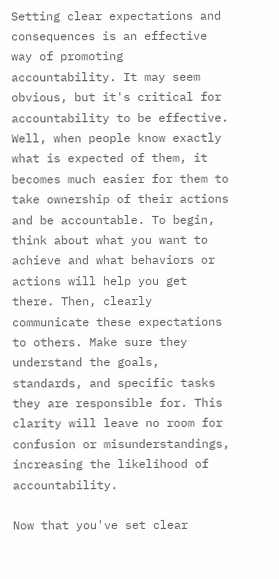Setting clear expectations and consequences is an effective way of promoting accountability. It may seem obvious, but it's critical for accountability to be effective. Well, when people know exactly what is expected of them, it becomes much easier for them to take ownership of their actions and be accountable. To begin, think about what you want to achieve and what behaviors or actions will help you get there. Then, clearly communicate these expectations to others. Make sure they understand the goals, standards, and specific tasks they are responsible for. This clarity will leave no room for confusion or misunderstandings, increasing the likelihood of accountability.

Now that you've set clear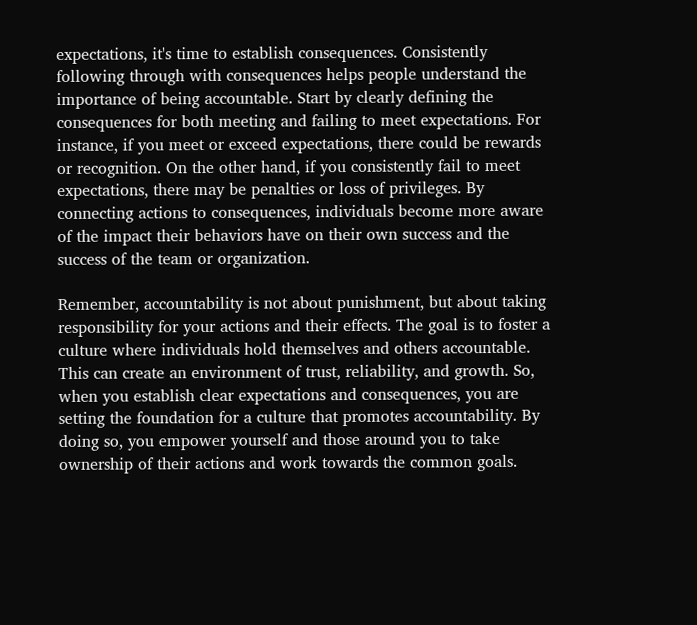expectations, it's time to establish consequences. Consistently following through with consequences helps people understand the importance of being accountable. Start by clearly defining the consequences for both meeting and failing to meet expectations. For instance, if you meet or exceed expectations, there could be rewards or recognition. On the other hand, if you consistently fail to meet expectations, there may be penalties or loss of privileges. By connecting actions to consequences, individuals become more aware of the impact their behaviors have on their own success and the success of the team or organization.

Remember, accountability is not about punishment, but about taking responsibility for your actions and their effects. The goal is to foster a culture where individuals hold themselves and others accountable. This can create an environment of trust, reliability, and growth. So, when you establish clear expectations and consequences, you are setting the foundation for a culture that promotes accountability. By doing so, you empower yourself and those around you to take ownership of their actions and work towards the common goals.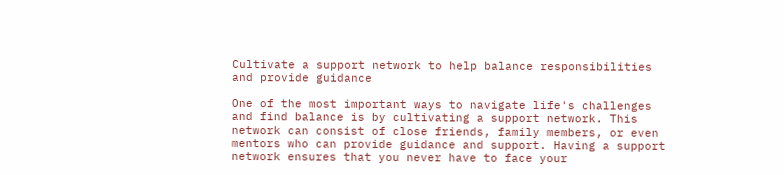Cultivate a support network to help balance responsibilities and provide guidance

One of the most important ways to navigate life's challenges and find balance is by cultivating a support network. This network can consist of close friends, family members, or even mentors who can provide guidance and support. Having a support network ensures that you never have to face your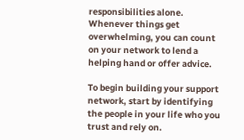responsibilities alone. Whenever things get overwhelming, you can count on your network to lend a helping hand or offer advice.

To begin building your support network, start by identifying the people in your life who you trust and rely on.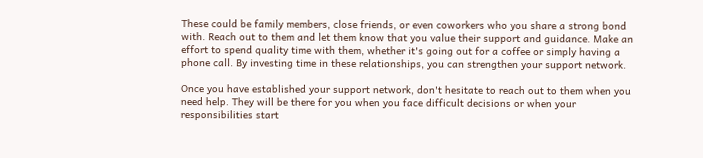These could be family members, close friends, or even coworkers who you share a strong bond with. Reach out to them and let them know that you value their support and guidance. Make an effort to spend quality time with them, whether it's going out for a coffee or simply having a phone call. By investing time in these relationships, you can strengthen your support network.

Once you have established your support network, don't hesitate to reach out to them when you need help. They will be there for you when you face difficult decisions or when your responsibilities start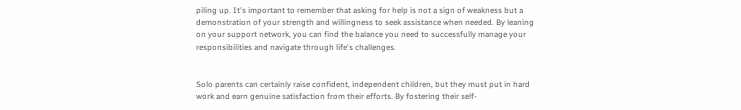piling up. It's important to remember that asking for help is not a sign of weakness but a demonstration of your strength and willingness to seek assistance when needed. By leaning on your support network, you can find the balance you need to successfully manage your responsibilities and navigate through life's challenges.


Solo parents can certainly raise confident, independent children, but they must put in hard work and earn genuine satisfaction from their efforts. By fostering their self-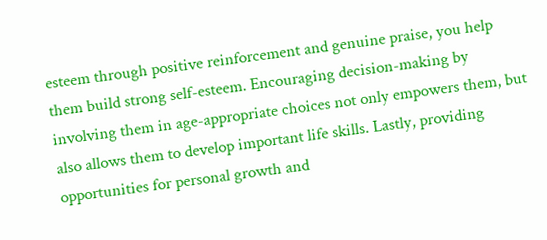esteem through positive reinforcement and genuine praise, you help them build strong self-esteem. Encouraging decision-making by involving them in age-appropriate choices not only empowers them, but also allows them to develop important life skills. Lastly, providing opportunities for personal growth and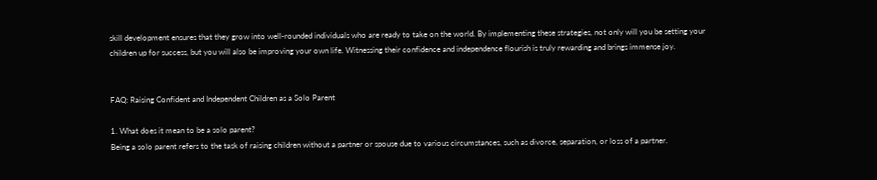skill development ensures that they grow into well-rounded individuals who are ready to take on the world. By implementing these strategies, not only will you be setting your children up for success, but you will also be improving your own life. Witnessing their confidence and independence flourish is truly rewarding and brings immense joy.


FAQ: Raising Confident and Independent Children as a Solo Parent

1. What does it mean to be a solo parent?
Being a solo parent refers to the task of raising children without a partner or spouse due to various circumstances, such as divorce, separation, or loss of a partner.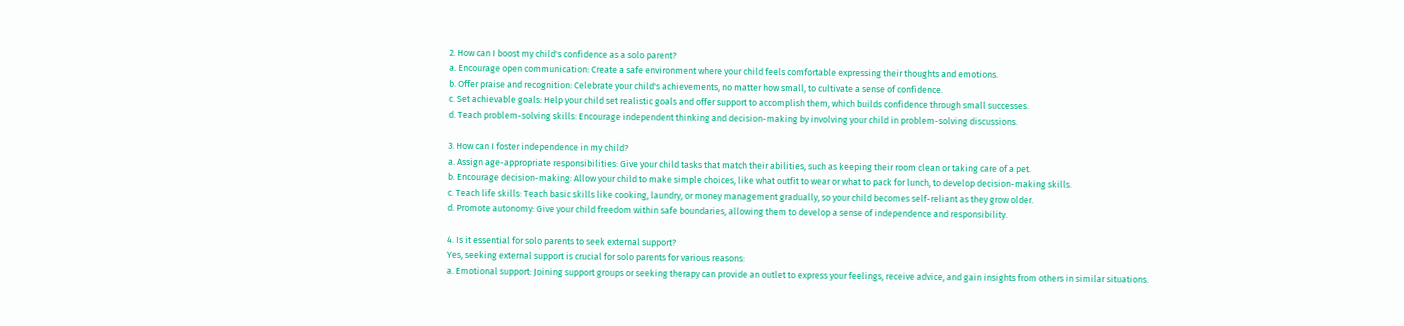2. How can I boost my child's confidence as a solo parent?
a. Encourage open communication: Create a safe environment where your child feels comfortable expressing their thoughts and emotions.
b. Offer praise and recognition: Celebrate your child's achievements, no matter how small, to cultivate a sense of confidence.
c. Set achievable goals: Help your child set realistic goals and offer support to accomplish them, which builds confidence through small successes.
d. Teach problem-solving skills: Encourage independent thinking and decision-making by involving your child in problem-solving discussions.

3. How can I foster independence in my child?
a. Assign age-appropriate responsibilities: Give your child tasks that match their abilities, such as keeping their room clean or taking care of a pet.
b. Encourage decision-making: Allow your child to make simple choices, like what outfit to wear or what to pack for lunch, to develop decision-making skills.
c. Teach life skills: Teach basic skills like cooking, laundry, or money management gradually, so your child becomes self-reliant as they grow older.
d. Promote autonomy: Give your child freedom within safe boundaries, allowing them to develop a sense of independence and responsibility.

4. Is it essential for solo parents to seek external support?
Yes, seeking external support is crucial for solo parents for various reasons:
a. Emotional support: Joining support groups or seeking therapy can provide an outlet to express your feelings, receive advice, and gain insights from others in similar situations.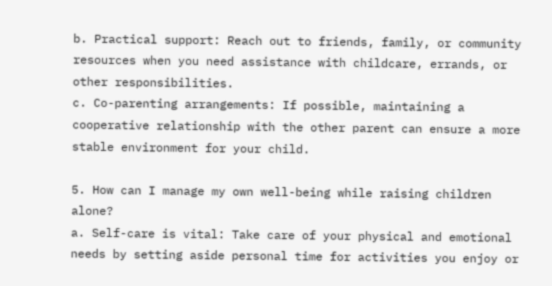b. Practical support: Reach out to friends, family, or community resources when you need assistance with childcare, errands, or other responsibilities.
c. Co-parenting arrangements: If possible, maintaining a cooperative relationship with the other parent can ensure a more stable environment for your child.

5. How can I manage my own well-being while raising children alone?
a. Self-care is vital: Take care of your physical and emotional needs by setting aside personal time for activities you enjoy or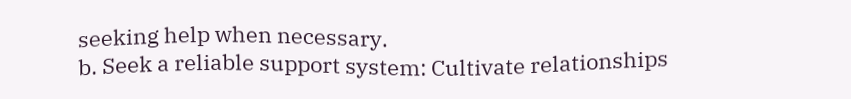seeking help when necessary.
b. Seek a reliable support system: Cultivate relationships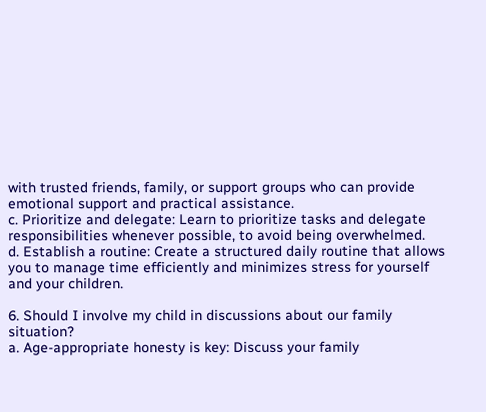with trusted friends, family, or support groups who can provide emotional support and practical assistance.
c. Prioritize and delegate: Learn to prioritize tasks and delegate responsibilities whenever possible, to avoid being overwhelmed.
d. Establish a routine: Create a structured daily routine that allows you to manage time efficiently and minimizes stress for yourself and your children.

6. Should I involve my child in discussions about our family situation?
a. Age-appropriate honesty is key: Discuss your family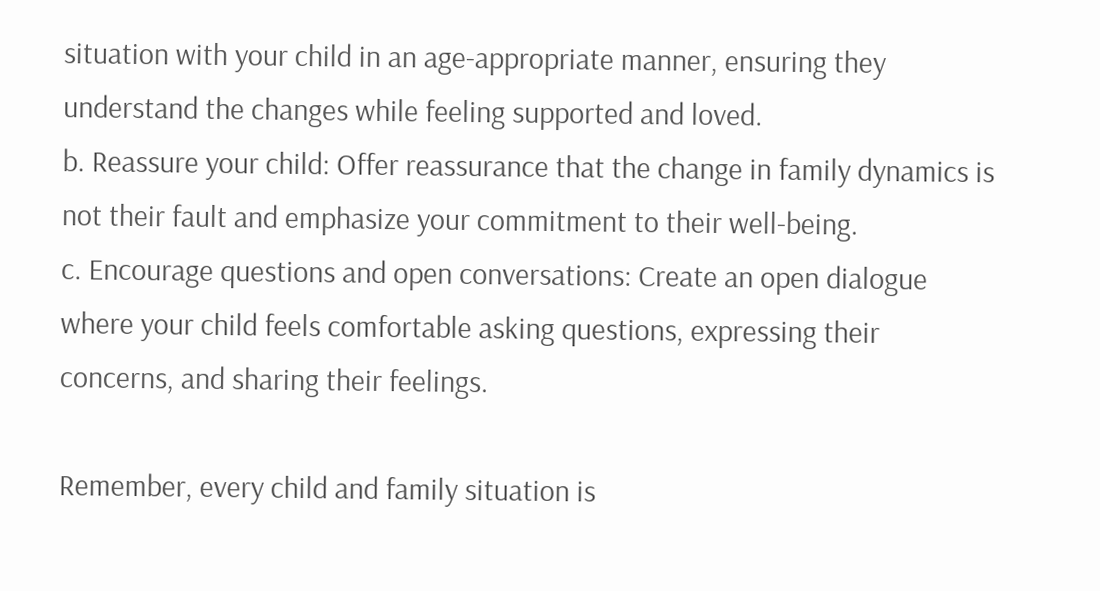situation with your child in an age-appropriate manner, ensuring they understand the changes while feeling supported and loved.
b. Reassure your child: Offer reassurance that the change in family dynamics is not their fault and emphasize your commitment to their well-being.
c. Encourage questions and open conversations: Create an open dialogue where your child feels comfortable asking questions, expressing their concerns, and sharing their feelings.

Remember, every child and family situation is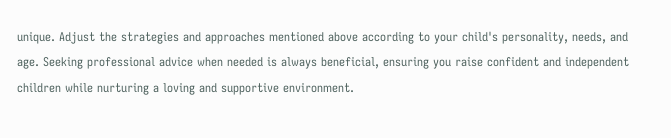unique. Adjust the strategies and approaches mentioned above according to your child's personality, needs, and age. Seeking professional advice when needed is always beneficial, ensuring you raise confident and independent children while nurturing a loving and supportive environment.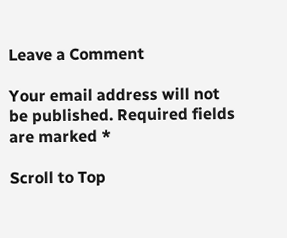Leave a Comment

Your email address will not be published. Required fields are marked *

Scroll to Top